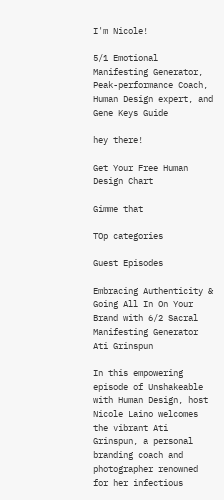I'm Nicole!

5/1 Emotional Manifesting Generator, Peak-performance Coach, Human Design expert, and Gene Keys Guide

hey there!

Get Your Free Human Design Chart

Gimme that

TOp categories

Guest Episodes

Embracing Authenticity & Going All In On Your Brand with 6/2 Sacral Manifesting Generator Ati Grinspun

In this empowering episode of Unshakeable with Human Design, host Nicole Laino welcomes the vibrant Ati Grinspun, a personal branding coach and photographer renowned for her infectious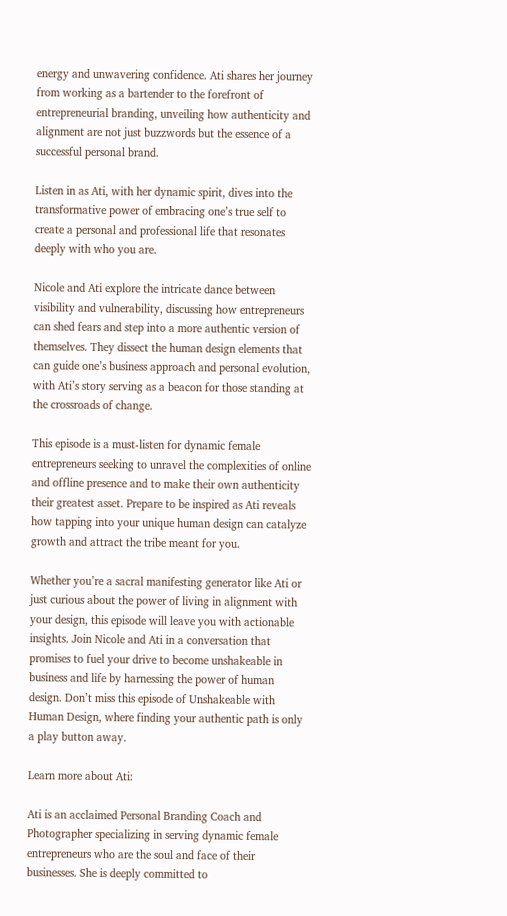energy and unwavering confidence. Ati shares her journey from working as a bartender to the forefront of entrepreneurial branding, unveiling how authenticity and alignment are not just buzzwords but the essence of a successful personal brand.

Listen in as Ati, with her dynamic spirit, dives into the transformative power of embracing one’s true self to create a personal and professional life that resonates deeply with who you are.

Nicole and Ati explore the intricate dance between visibility and vulnerability, discussing how entrepreneurs can shed fears and step into a more authentic version of themselves. They dissect the human design elements that can guide one’s business approach and personal evolution, with Ati’s story serving as a beacon for those standing at the crossroads of change.

This episode is a must-listen for dynamic female entrepreneurs seeking to unravel the complexities of online and offline presence and to make their own authenticity their greatest asset. Prepare to be inspired as Ati reveals how tapping into your unique human design can catalyze growth and attract the tribe meant for you.

Whether you’re a sacral manifesting generator like Ati or just curious about the power of living in alignment with your design, this episode will leave you with actionable insights. Join Nicole and Ati in a conversation that promises to fuel your drive to become unshakeable in business and life by harnessing the power of human design. Don’t miss this episode of Unshakeable with Human Design, where finding your authentic path is only a play button away.

Learn more about Ati:

Ati is an acclaimed Personal Branding Coach and Photographer specializing in serving dynamic female entrepreneurs who are the soul and face of their businesses. She is deeply committed to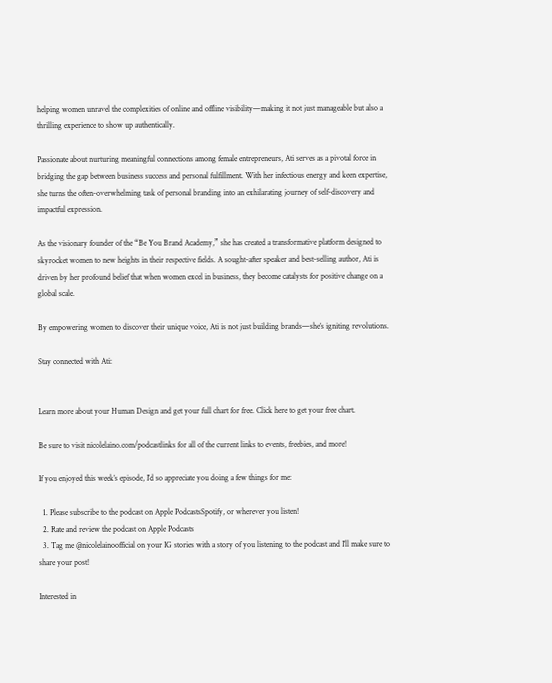helping women unravel the complexities of online and offline visibility—making it not just manageable but also a thrilling experience to show up authentically.

Passionate about nurturing meaningful connections among female entrepreneurs, Ati serves as a pivotal force in bridging the gap between business success and personal fulfillment. With her infectious energy and keen expertise, she turns the often-overwhelming task of personal branding into an exhilarating journey of self-discovery and impactful expression.

As the visionary founder of the “Be You Brand Academy,” she has created a transformative platform designed to skyrocket women to new heights in their respective fields. A sought-after speaker and best-selling author, Ati is driven by her profound belief that when women excel in business, they become catalysts for positive change on a global scale.

By empowering women to discover their unique voice, Ati is not just building brands—she’s igniting revolutions.

Stay connected with Ati:


Learn more about your Human Design and get your full chart for free. Click here to get your free chart.

Be sure to visit nicolelaino.com/podcastlinks for all of the current links to events, freebies, and more!

If you enjoyed this week’s episode, I’d so appreciate you doing a few things for me:

  1. Please subscribe to the podcast on Apple PodcastsSpotify, or wherever you listen!
  2. Rate and review the podcast on Apple Podcasts
  3. Tag me @nicolelainoofficial on your IG stories with a story of you listening to the podcast and I’ll make sure to share your post!

Interested in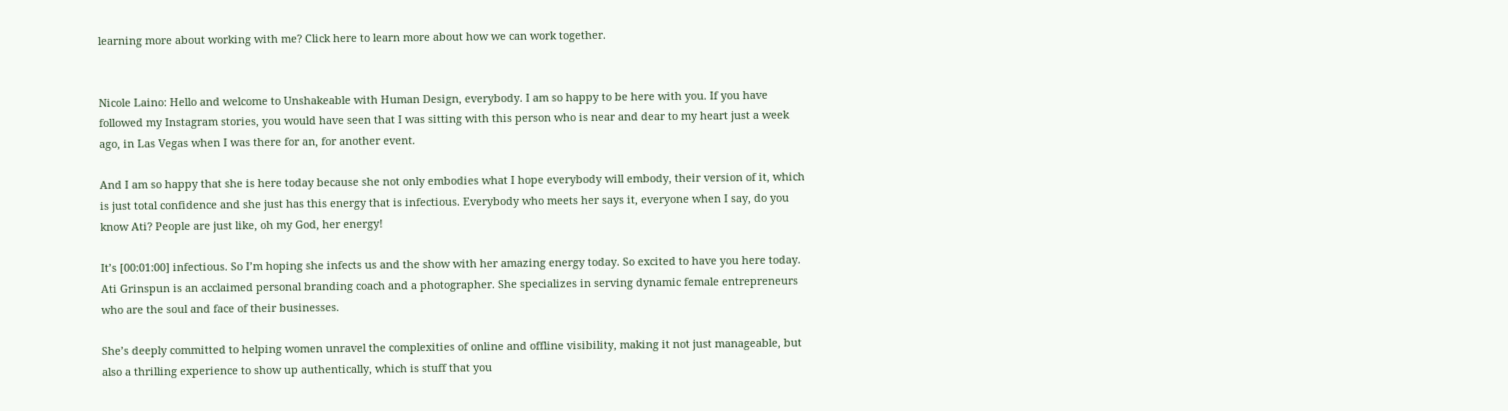learning more about working with me? Click here to learn more about how we can work together.


Nicole Laino: Hello and welcome to Unshakeable with Human Design, everybody. I am so happy to be here with you. If you have followed my Instagram stories, you would have seen that I was sitting with this person who is near and dear to my heart just a week ago, in Las Vegas when I was there for an, for another event.

And I am so happy that she is here today because she not only embodies what I hope everybody will embody, their version of it, which is just total confidence and she just has this energy that is infectious. Everybody who meets her says it, everyone when I say, do you know Ati? People are just like, oh my God, her energy!

It’s [00:01:00] infectious. So I’m hoping she infects us and the show with her amazing energy today. So excited to have you here today. Ati Grinspun is an acclaimed personal branding coach and a photographer. She specializes in serving dynamic female entrepreneurs who are the soul and face of their businesses.

She’s deeply committed to helping women unravel the complexities of online and offline visibility, making it not just manageable, but also a thrilling experience to show up authentically, which is stuff that you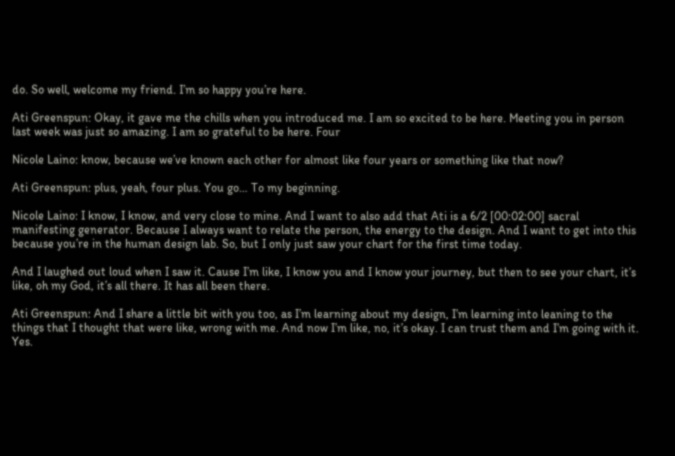do. So well, welcome my friend. I’m so happy you’re here.

Ati Greenspun: Okay, it gave me the chills when you introduced me. I am so excited to be here. Meeting you in person last week was just so amazing. I am so grateful to be here. Four

Nicole Laino: know, because we’ve known each other for almost like four years or something like that now?

Ati Greenspun: plus, yeah, four plus. You go… To my beginning.

Nicole Laino: I know, I know, and very close to mine. And I want to also add that Ati is a 6/2 [00:02:00] sacral manifesting generator. Because I always want to relate the person, the energy to the design. And I want to get into this because you’re in the human design lab. So, but I only just saw your chart for the first time today.

And I laughed out loud when I saw it. Cause I’m like, I know you and I know your journey, but then to see your chart, it’s like, oh my God, it’s all there. It has all been there.

Ati Greenspun: And I share a little bit with you too, as I’m learning about my design, I’m learning into leaning to the things that I thought that were like, wrong with me. And now I’m like, no, it’s okay. I can trust them and I’m going with it. Yes.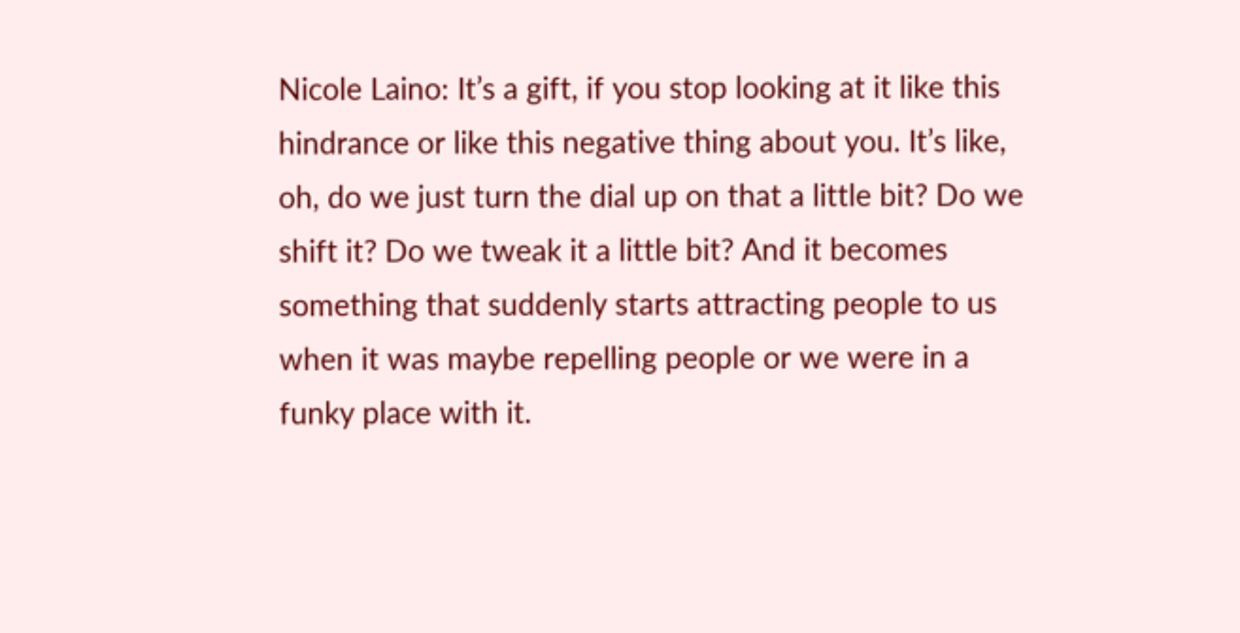Nicole Laino: It’s a gift, if you stop looking at it like this hindrance or like this negative thing about you. It’s like, oh, do we just turn the dial up on that a little bit? Do we shift it? Do we tweak it a little bit? And it becomes something that suddenly starts attracting people to us when it was maybe repelling people or we were in a funky place with it.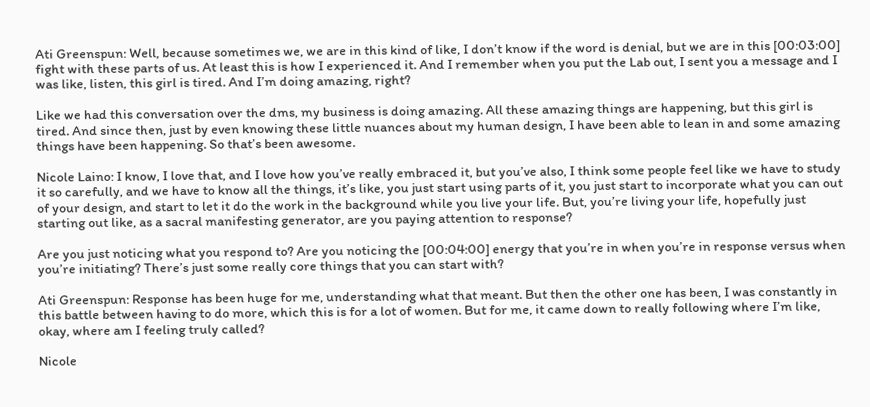Ati Greenspun: Well, because sometimes we, we are in this kind of like, I don’t know if the word is denial, but we are in this [00:03:00] fight with these parts of us. At least this is how I experienced it. And I remember when you put the Lab out, I sent you a message and I was like, listen, this girl is tired. And I’m doing amazing, right?

Like we had this conversation over the dms, my business is doing amazing. All these amazing things are happening, but this girl is tired. And since then, just by even knowing these little nuances about my human design, I have been able to lean in and some amazing things have been happening. So that’s been awesome.

Nicole Laino: I know, I love that, and I love how you’ve really embraced it, but you’ve also, I think some people feel like we have to study it so carefully, and we have to know all the things, it’s like, you just start using parts of it, you just start to incorporate what you can out of your design, and start to let it do the work in the background while you live your life. But, you’re living your life, hopefully just starting out like, as a sacral manifesting generator, are you paying attention to response?

Are you just noticing what you respond to? Are you noticing the [00:04:00] energy that you’re in when you’re in response versus when you’re initiating? There’s just some really core things that you can start with?

Ati Greenspun: Response has been huge for me, understanding what that meant. But then the other one has been, I was constantly in this battle between having to do more, which this is for a lot of women. But for me, it came down to really following where I’m like, okay, where am I feeling truly called?

Nicole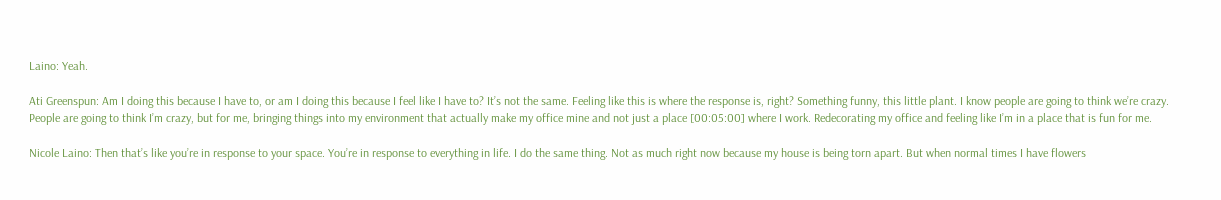Laino: Yeah.

Ati Greenspun: Am I doing this because I have to, or am I doing this because I feel like I have to? It’s not the same. Feeling like this is where the response is, right? Something funny, this little plant. I know people are going to think we’re crazy. People are going to think I’m crazy, but for me, bringing things into my environment that actually make my office mine and not just a place [00:05:00] where I work. Redecorating my office and feeling like I’m in a place that is fun for me.

Nicole Laino: Then that’s like you’re in response to your space. You’re in response to everything in life. I do the same thing. Not as much right now because my house is being torn apart. But when normal times I have flowers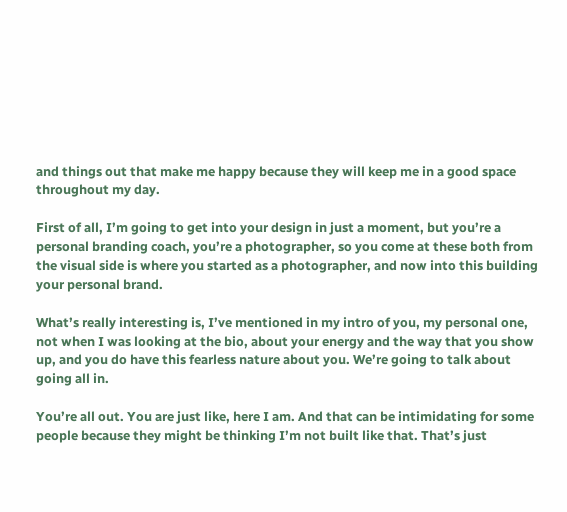and things out that make me happy because they will keep me in a good space throughout my day.

First of all, I’m going to get into your design in just a moment, but you’re a personal branding coach, you’re a photographer, so you come at these both from the visual side is where you started as a photographer, and now into this building your personal brand.

What’s really interesting is, I’ve mentioned in my intro of you, my personal one, not when I was looking at the bio, about your energy and the way that you show up, and you do have this fearless nature about you. We’re going to talk about going all in.

You’re all out. You are just like, here I am. And that can be intimidating for some people because they might be thinking I’m not built like that. That’s just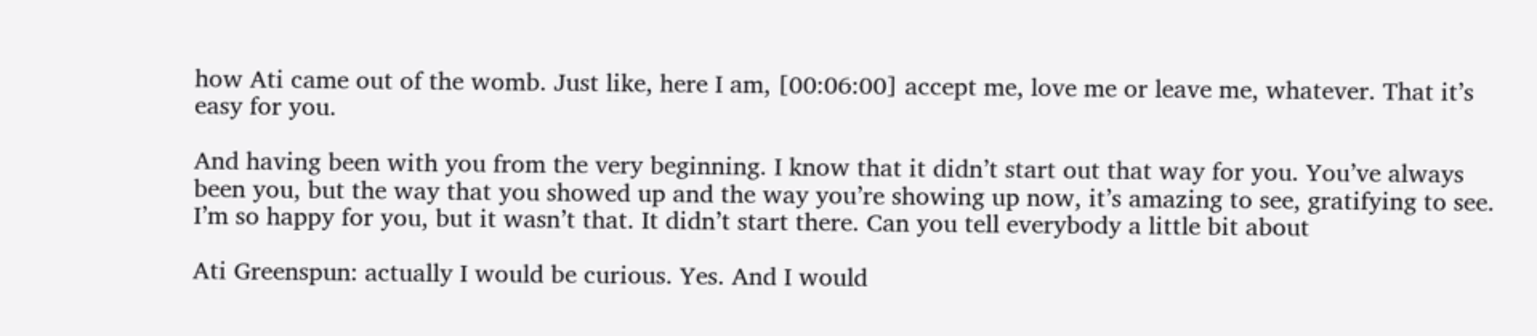how Ati came out of the womb. Just like, here I am, [00:06:00] accept me, love me or leave me, whatever. That it’s easy for you.

And having been with you from the very beginning. I know that it didn’t start out that way for you. You’ve always been you, but the way that you showed up and the way you’re showing up now, it’s amazing to see, gratifying to see. I’m so happy for you, but it wasn’t that. It didn’t start there. Can you tell everybody a little bit about

Ati Greenspun: actually I would be curious. Yes. And I would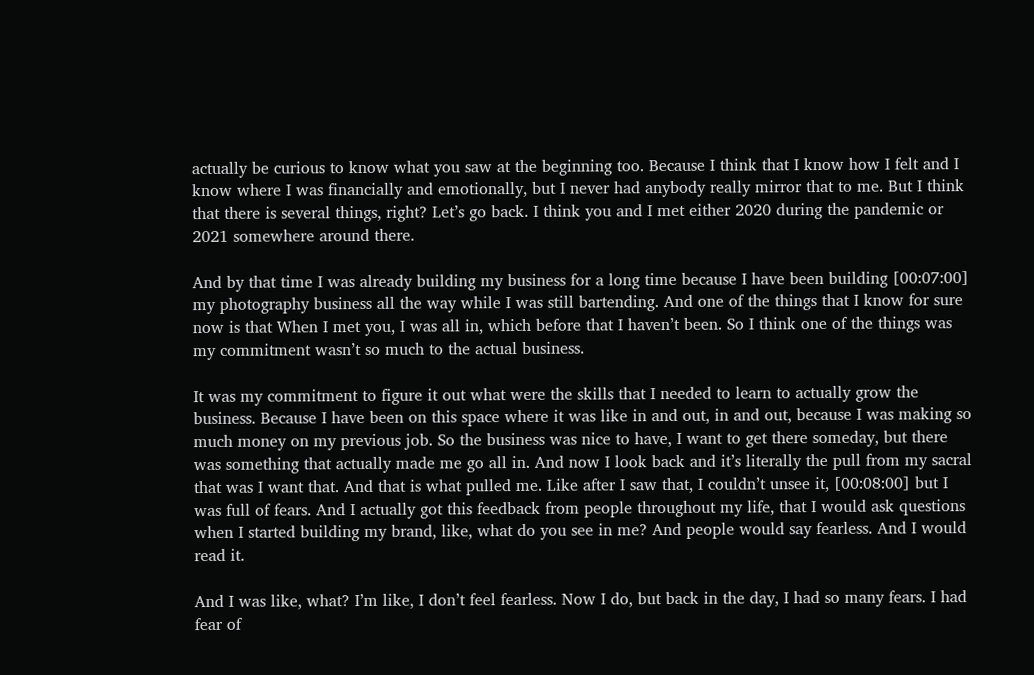actually be curious to know what you saw at the beginning too. Because I think that I know how I felt and I know where I was financially and emotionally, but I never had anybody really mirror that to me. But I think that there is several things, right? Let’s go back. I think you and I met either 2020 during the pandemic or 2021 somewhere around there.

And by that time I was already building my business for a long time because I have been building [00:07:00] my photography business all the way while I was still bartending. And one of the things that I know for sure now is that When I met you, I was all in, which before that I haven’t been. So I think one of the things was my commitment wasn’t so much to the actual business.

It was my commitment to figure it out what were the skills that I needed to learn to actually grow the business. Because I have been on this space where it was like in and out, in and out, because I was making so much money on my previous job. So the business was nice to have, I want to get there someday, but there was something that actually made me go all in. And now I look back and it’s literally the pull from my sacral that was I want that. And that is what pulled me. Like after I saw that, I couldn’t unsee it, [00:08:00] but I was full of fears. And I actually got this feedback from people throughout my life, that I would ask questions when I started building my brand, like, what do you see in me? And people would say fearless. And I would read it.

And I was like, what? I’m like, I don’t feel fearless. Now I do, but back in the day, I had so many fears. I had fear of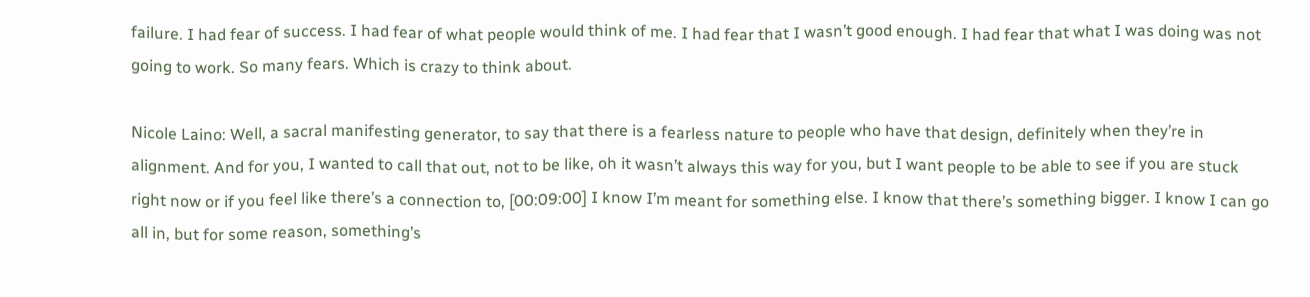failure. I had fear of success. I had fear of what people would think of me. I had fear that I wasn’t good enough. I had fear that what I was doing was not going to work. So many fears. Which is crazy to think about.

Nicole Laino: Well, a sacral manifesting generator, to say that there is a fearless nature to people who have that design, definitely when they’re in alignment. And for you, I wanted to call that out, not to be like, oh it wasn’t always this way for you, but I want people to be able to see if you are stuck right now or if you feel like there’s a connection to, [00:09:00] I know I’m meant for something else. I know that there’s something bigger. I know I can go all in, but for some reason, something’s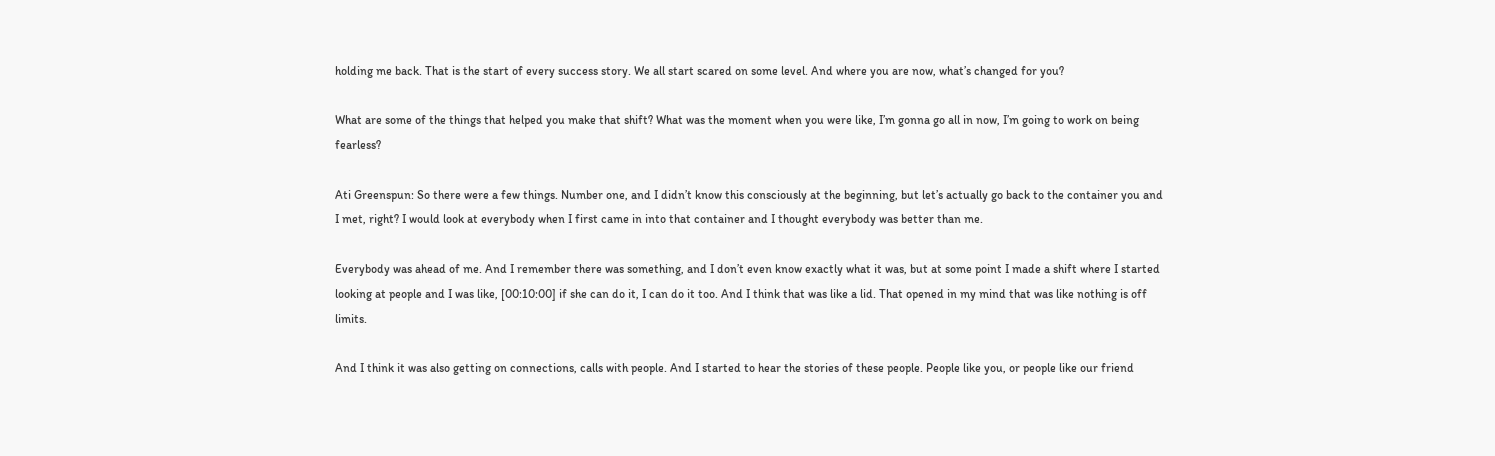holding me back. That is the start of every success story. We all start scared on some level. And where you are now, what’s changed for you?

What are some of the things that helped you make that shift? What was the moment when you were like, I’m gonna go all in now, I’m going to work on being fearless?

Ati Greenspun: So there were a few things. Number one, and I didn’t know this consciously at the beginning, but let’s actually go back to the container you and I met, right? I would look at everybody when I first came in into that container and I thought everybody was better than me.

Everybody was ahead of me. And I remember there was something, and I don’t even know exactly what it was, but at some point I made a shift where I started looking at people and I was like, [00:10:00] if she can do it, I can do it too. And I think that was like a lid. That opened in my mind that was like nothing is off limits.

And I think it was also getting on connections, calls with people. And I started to hear the stories of these people. People like you, or people like our friend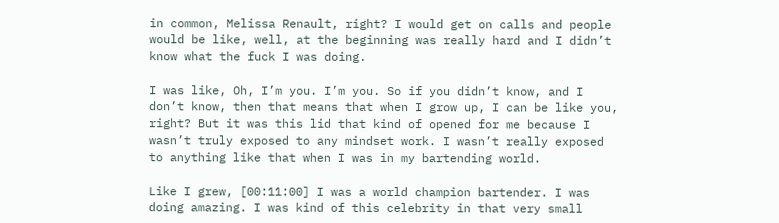in common, Melissa Renault, right? I would get on calls and people would be like, well, at the beginning was really hard and I didn’t know what the fuck I was doing.

I was like, Oh, I’m you. I’m you. So if you didn’t know, and I don’t know, then that means that when I grow up, I can be like you, right? But it was this lid that kind of opened for me because I wasn’t truly exposed to any mindset work. I wasn’t really exposed to anything like that when I was in my bartending world.

Like I grew, [00:11:00] I was a world champion bartender. I was doing amazing. I was kind of this celebrity in that very small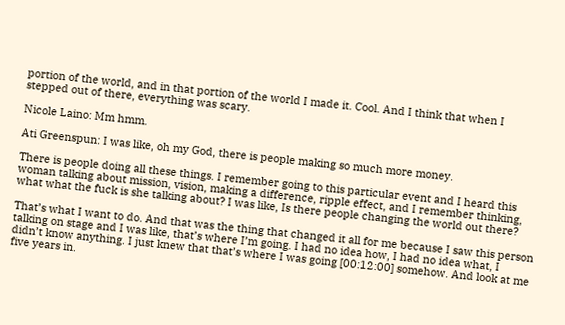portion of the world, and in that portion of the world I made it. Cool. And I think that when I stepped out of there, everything was scary.

Nicole Laino: Mm hmm.

Ati Greenspun: I was like, oh my God, there is people making so much more money.

There is people doing all these things. I remember going to this particular event and I heard this woman talking about mission, vision, making a difference, ripple effect, and I remember thinking, what what the fuck is she talking about? I was like, Is there people changing the world out there?

That’s what I want to do. And that was the thing that changed it all for me because I saw this person talking on stage and I was like, that’s where I’m going. I had no idea how, I had no idea what, I didn’t know anything. I just knew that that’s where I was going [00:12:00] somehow. And look at me five years in.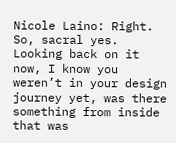Nicole Laino: Right. So, sacral yes. Looking back on it now, I know you weren’t in your design journey yet, was there something from inside that was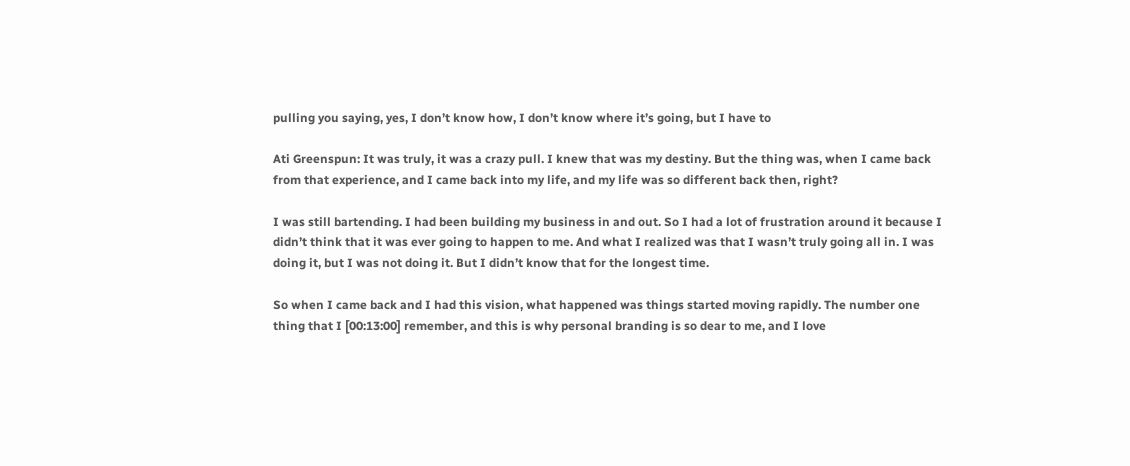pulling you saying, yes, I don’t know how, I don’t know where it’s going, but I have to

Ati Greenspun: It was truly, it was a crazy pull. I knew that was my destiny. But the thing was, when I came back from that experience, and I came back into my life, and my life was so different back then, right?

I was still bartending. I had been building my business in and out. So I had a lot of frustration around it because I didn’t think that it was ever going to happen to me. And what I realized was that I wasn’t truly going all in. I was doing it, but I was not doing it. But I didn’t know that for the longest time.

So when I came back and I had this vision, what happened was things started moving rapidly. The number one thing that I [00:13:00] remember, and this is why personal branding is so dear to me, and I love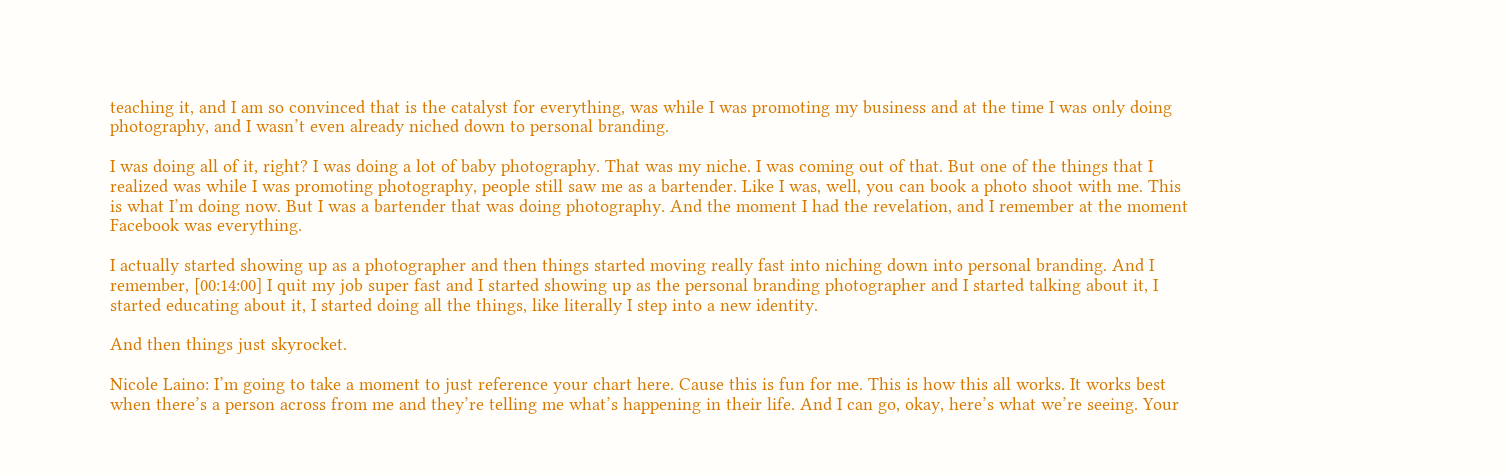teaching it, and I am so convinced that is the catalyst for everything, was while I was promoting my business and at the time I was only doing photography, and I wasn’t even already niched down to personal branding.

I was doing all of it, right? I was doing a lot of baby photography. That was my niche. I was coming out of that. But one of the things that I realized was while I was promoting photography, people still saw me as a bartender. Like I was, well, you can book a photo shoot with me. This is what I’m doing now. But I was a bartender that was doing photography. And the moment I had the revelation, and I remember at the moment Facebook was everything.

I actually started showing up as a photographer and then things started moving really fast into niching down into personal branding. And I remember, [00:14:00] I quit my job super fast and I started showing up as the personal branding photographer and I started talking about it, I started educating about it, I started doing all the things, like literally I step into a new identity.

And then things just skyrocket.

Nicole Laino: I’m going to take a moment to just reference your chart here. Cause this is fun for me. This is how this all works. It works best when there’s a person across from me and they’re telling me what’s happening in their life. And I can go, okay, here’s what we’re seeing. Your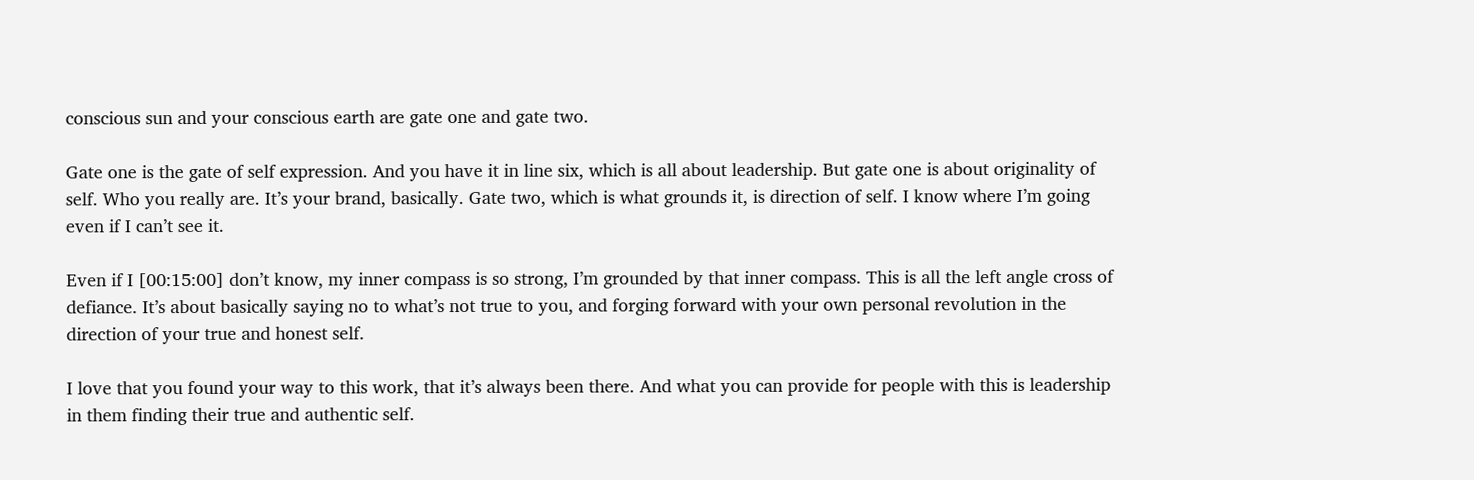conscious sun and your conscious earth are gate one and gate two.

Gate one is the gate of self expression. And you have it in line six, which is all about leadership. But gate one is about originality of self. Who you really are. It’s your brand, basically. Gate two, which is what grounds it, is direction of self. I know where I’m going even if I can’t see it.

Even if I [00:15:00] don’t know, my inner compass is so strong, I’m grounded by that inner compass. This is all the left angle cross of defiance. It’s about basically saying no to what’s not true to you, and forging forward with your own personal revolution in the direction of your true and honest self.

I love that you found your way to this work, that it’s always been there. And what you can provide for people with this is leadership in them finding their true and authentic self.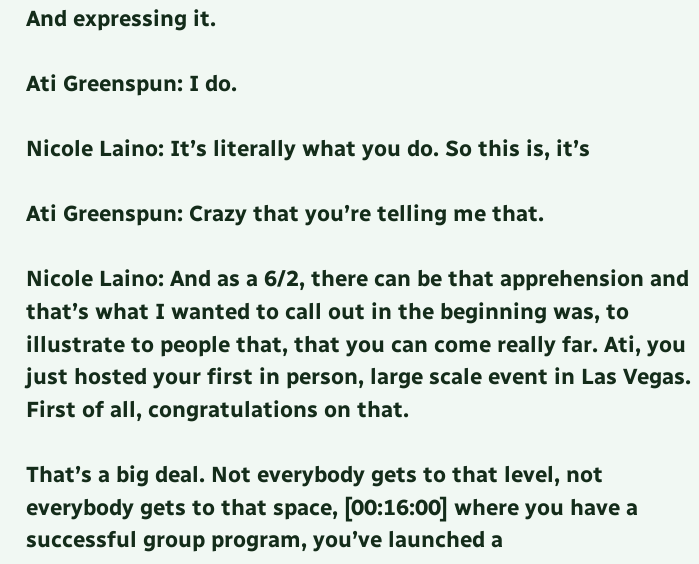And expressing it.

Ati Greenspun: I do.

Nicole Laino: It’s literally what you do. So this is, it’s

Ati Greenspun: Crazy that you’re telling me that.

Nicole Laino: And as a 6/2, there can be that apprehension and that’s what I wanted to call out in the beginning was, to illustrate to people that, that you can come really far. Ati, you just hosted your first in person, large scale event in Las Vegas. First of all, congratulations on that.

That’s a big deal. Not everybody gets to that level, not everybody gets to that space, [00:16:00] where you have a successful group program, you’ve launched a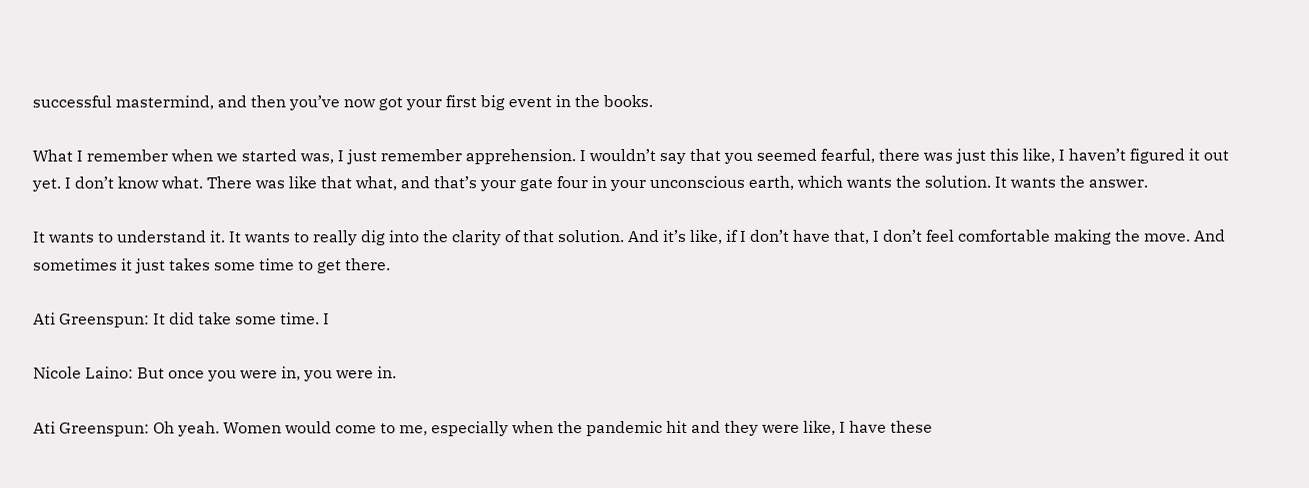successful mastermind, and then you’ve now got your first big event in the books.

What I remember when we started was, I just remember apprehension. I wouldn’t say that you seemed fearful, there was just this like, I haven’t figured it out yet. I don’t know what. There was like that what, and that’s your gate four in your unconscious earth, which wants the solution. It wants the answer.

It wants to understand it. It wants to really dig into the clarity of that solution. And it’s like, if I don’t have that, I don’t feel comfortable making the move. And sometimes it just takes some time to get there.

Ati Greenspun: It did take some time. I

Nicole Laino: But once you were in, you were in.

Ati Greenspun: Oh yeah. Women would come to me, especially when the pandemic hit and they were like, I have these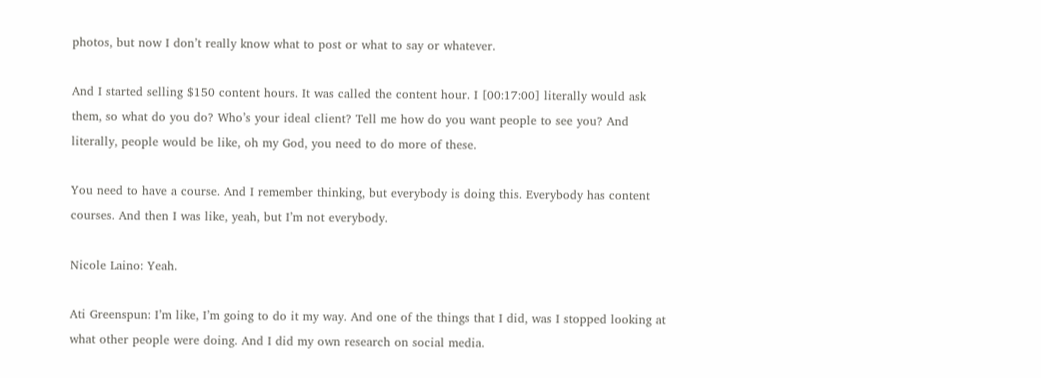photos, but now I don’t really know what to post or what to say or whatever.

And I started selling $150 content hours. It was called the content hour. I [00:17:00] literally would ask them, so what do you do? Who’s your ideal client? Tell me how do you want people to see you? And literally, people would be like, oh my God, you need to do more of these.

You need to have a course. And I remember thinking, but everybody is doing this. Everybody has content courses. And then I was like, yeah, but I’m not everybody.

Nicole Laino: Yeah.

Ati Greenspun: I’m like, I’m going to do it my way. And one of the things that I did, was I stopped looking at what other people were doing. And I did my own research on social media.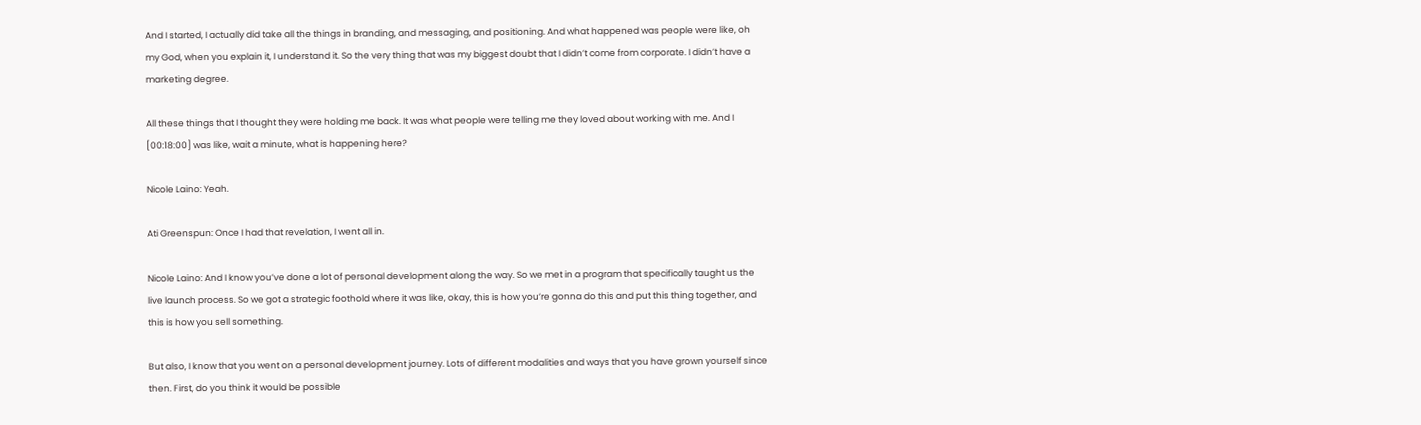And I started, I actually did take all the things in branding, and messaging, and positioning. And what happened was people were like, oh my God, when you explain it, I understand it. So the very thing that was my biggest doubt that I didn’t come from corporate. I didn’t have a marketing degree.

All these things that I thought they were holding me back. It was what people were telling me they loved about working with me. And I [00:18:00] was like, wait a minute, what is happening here?

Nicole Laino: Yeah.

Ati Greenspun: Once I had that revelation, I went all in.

Nicole Laino: And I know you’ve done a lot of personal development along the way. So we met in a program that specifically taught us the live launch process. So we got a strategic foothold where it was like, okay, this is how you’re gonna do this and put this thing together, and this is how you sell something.

But also, I know that you went on a personal development journey. Lots of different modalities and ways that you have grown yourself since then. First, do you think it would be possible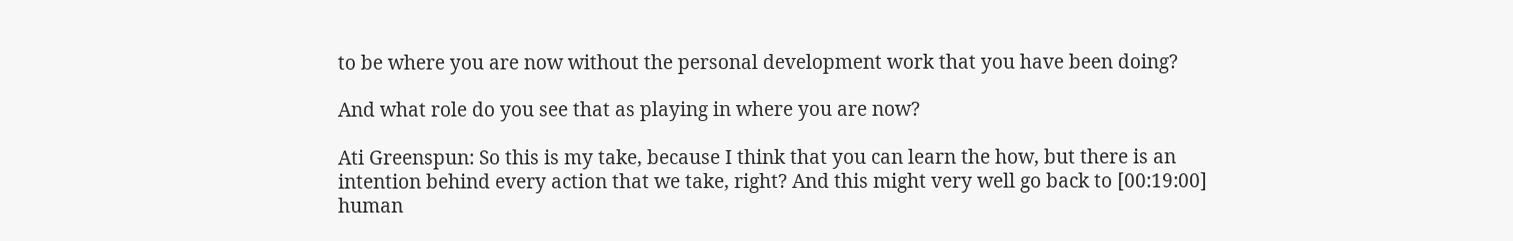to be where you are now without the personal development work that you have been doing?

And what role do you see that as playing in where you are now?

Ati Greenspun: So this is my take, because I think that you can learn the how, but there is an intention behind every action that we take, right? And this might very well go back to [00:19:00] human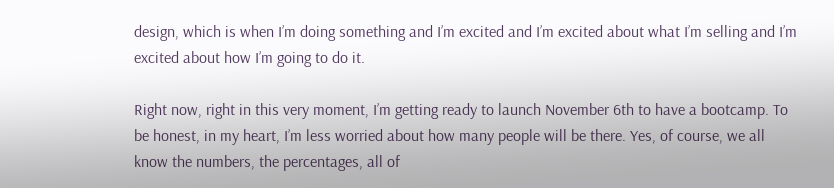design, which is when I’m doing something and I’m excited and I’m excited about what I’m selling and I’m excited about how I’m going to do it.

Right now, right in this very moment, I’m getting ready to launch November 6th to have a bootcamp. To be honest, in my heart, I’m less worried about how many people will be there. Yes, of course, we all know the numbers, the percentages, all of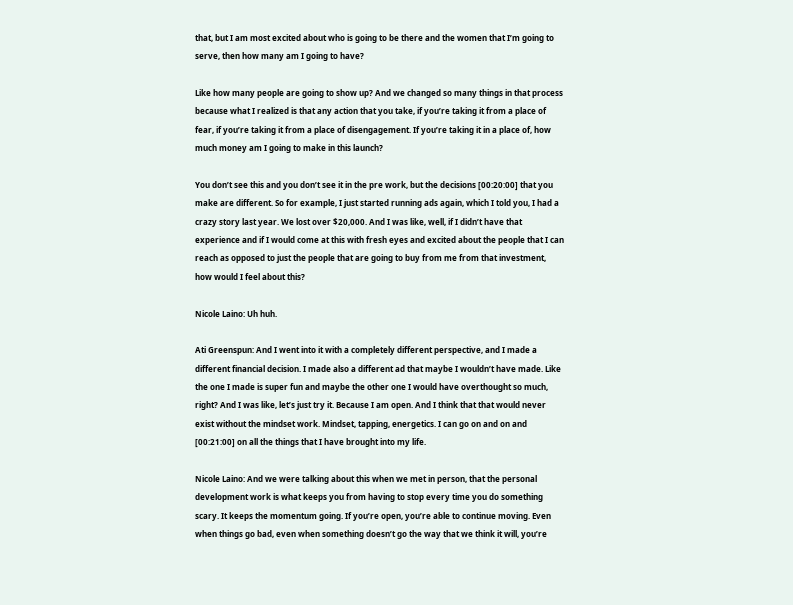that, but I am most excited about who is going to be there and the women that I’m going to serve, then how many am I going to have?

Like how many people are going to show up? And we changed so many things in that process because what I realized is that any action that you take, if you’re taking it from a place of fear, if you’re taking it from a place of disengagement. If you’re taking it in a place of, how much money am I going to make in this launch?

You don’t see this and you don’t see it in the pre work, but the decisions [00:20:00] that you make are different. So for example, I just started running ads again, which I told you, I had a crazy story last year. We lost over $20,000. And I was like, well, if I didn’t have that experience and if I would come at this with fresh eyes and excited about the people that I can reach as opposed to just the people that are going to buy from me from that investment, how would I feel about this?

Nicole Laino: Uh huh.

Ati Greenspun: And I went into it with a completely different perspective, and I made a different financial decision. I made also a different ad that maybe I wouldn’t have made. Like the one I made is super fun and maybe the other one I would have overthought so much, right? And I was like, let’s just try it. Because I am open. And I think that that would never exist without the mindset work. Mindset, tapping, energetics. I can go on and on and [00:21:00] on all the things that I have brought into my life.

Nicole Laino: And we were talking about this when we met in person, that the personal development work is what keeps you from having to stop every time you do something scary. It keeps the momentum going. If you’re open, you’re able to continue moving. Even when things go bad, even when something doesn’t go the way that we think it will, you’re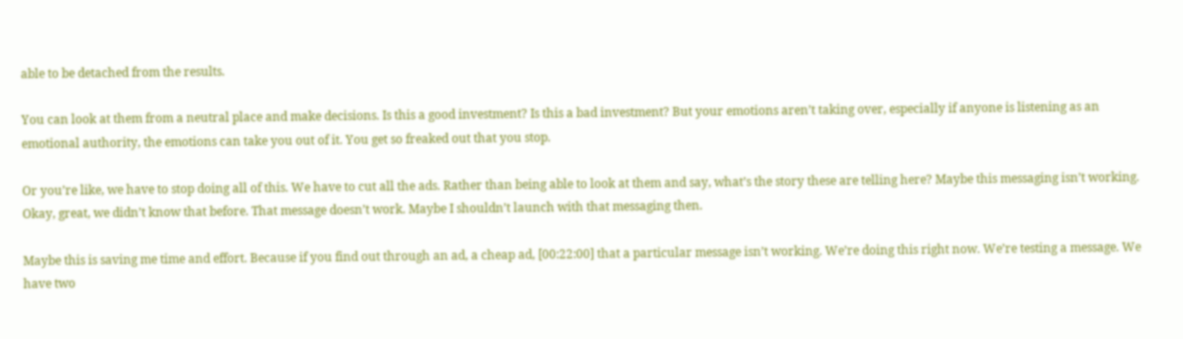able to be detached from the results.

You can look at them from a neutral place and make decisions. Is this a good investment? Is this a bad investment? But your emotions aren’t taking over, especially if anyone is listening as an emotional authority, the emotions can take you out of it. You get so freaked out that you stop.

Or you’re like, we have to stop doing all of this. We have to cut all the ads. Rather than being able to look at them and say, what’s the story these are telling here? Maybe this messaging isn’t working. Okay, great, we didn’t know that before. That message doesn’t work. Maybe I shouldn’t launch with that messaging then.

Maybe this is saving me time and effort. Because if you find out through an ad, a cheap ad, [00:22:00] that a particular message isn’t working. We’re doing this right now. We’re testing a message. We have two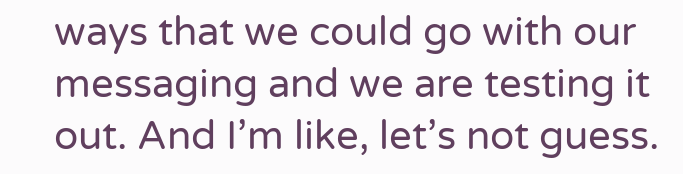ways that we could go with our messaging and we are testing it out. And I’m like, let’s not guess.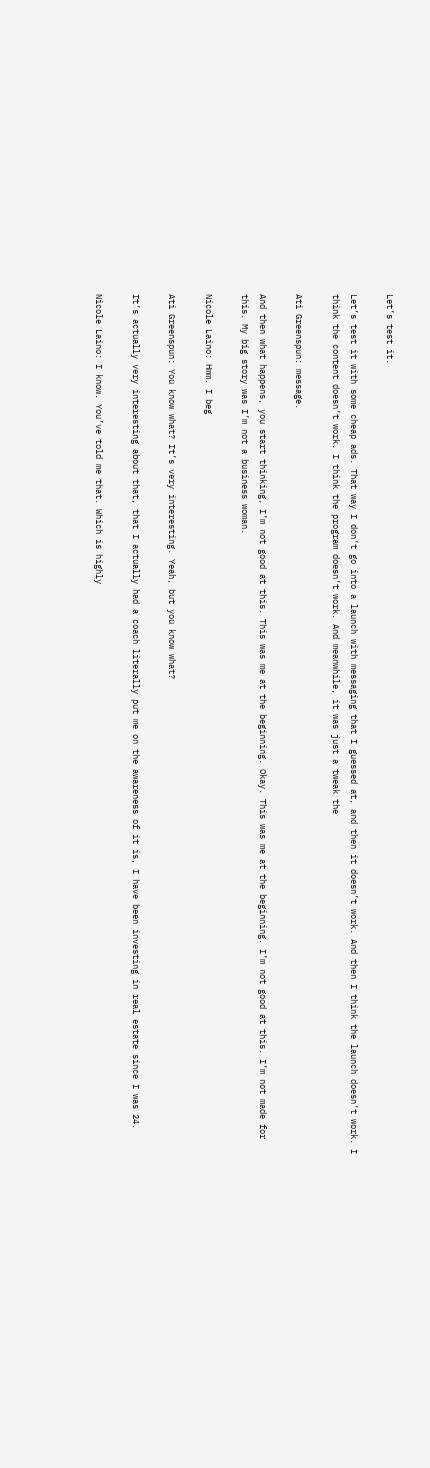Let’s test it.

Let’s test it with some cheap ads. That way I don’t go into a launch with messaging that I guessed at, and then it doesn’t work. And then I think the launch doesn’t work. I think the content doesn’t work. I think the program doesn’t work. And meanwhile, it was just a tweak the

Ati Greenspun: message.

And then what happens, you start thinking, I’m not good at this. This was me at the beginning. Okay. This was me at the beginning. I’m not good at this. I’m not made for this. My big story was I’m not a business woman.

Nicole Laino: Hmm. I beg

Ati Greenspun: You know what? It’s very interesting. Yeah, but you know what?

It’s actually very interesting about that, that I actually had a coach literally put me on the awareness of it is, I have been investing in real estate since I was 24.

Nicole Laino: I know. You’ve told me that. Which is highly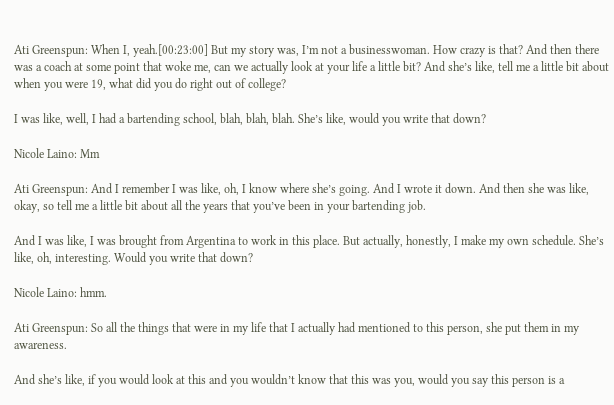Ati Greenspun: When I, yeah.[00:23:00] But my story was, I’m not a businesswoman. How crazy is that? And then there was a coach at some point that woke me, can we actually look at your life a little bit? And she’s like, tell me a little bit about when you were 19, what did you do right out of college?

I was like, well, I had a bartending school, blah, blah, blah. She’s like, would you write that down?

Nicole Laino: Mm

Ati Greenspun: And I remember I was like, oh, I know where she’s going. And I wrote it down. And then she was like, okay, so tell me a little bit about all the years that you’ve been in your bartending job.

And I was like, I was brought from Argentina to work in this place. But actually, honestly, I make my own schedule. She’s like, oh, interesting. Would you write that down?

Nicole Laino: hmm.

Ati Greenspun: So all the things that were in my life that I actually had mentioned to this person, she put them in my awareness.

And she’s like, if you would look at this and you wouldn’t know that this was you, would you say this person is a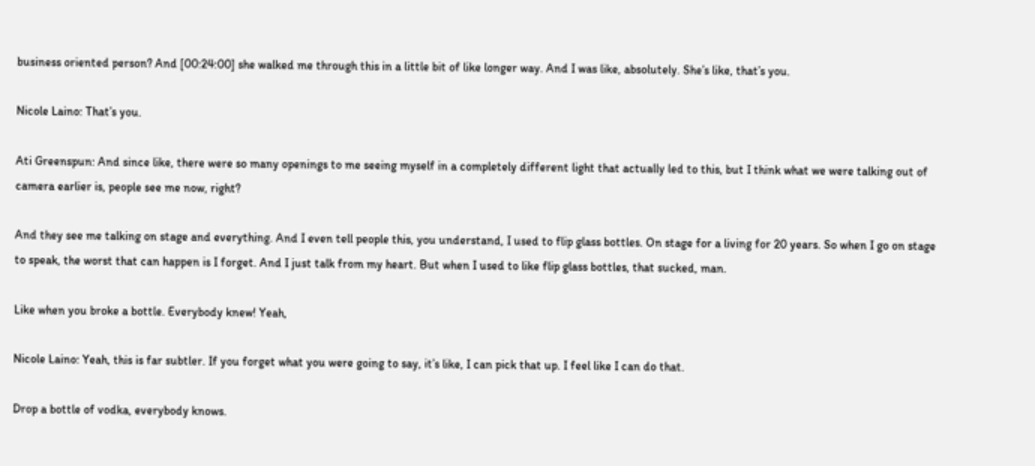business oriented person? And [00:24:00] she walked me through this in a little bit of like longer way. And I was like, absolutely. She’s like, that’s you.

Nicole Laino: That’s you.

Ati Greenspun: And since like, there were so many openings to me seeing myself in a completely different light that actually led to this, but I think what we were talking out of camera earlier is, people see me now, right?

And they see me talking on stage and everything. And I even tell people this, you understand, I used to flip glass bottles. On stage for a living for 20 years. So when I go on stage to speak, the worst that can happen is I forget. And I just talk from my heart. But when I used to like flip glass bottles, that sucked, man.

Like when you broke a bottle. Everybody knew! Yeah,

Nicole Laino: Yeah, this is far subtler. If you forget what you were going to say, it’s like, I can pick that up. I feel like I can do that.

Drop a bottle of vodka, everybody knows.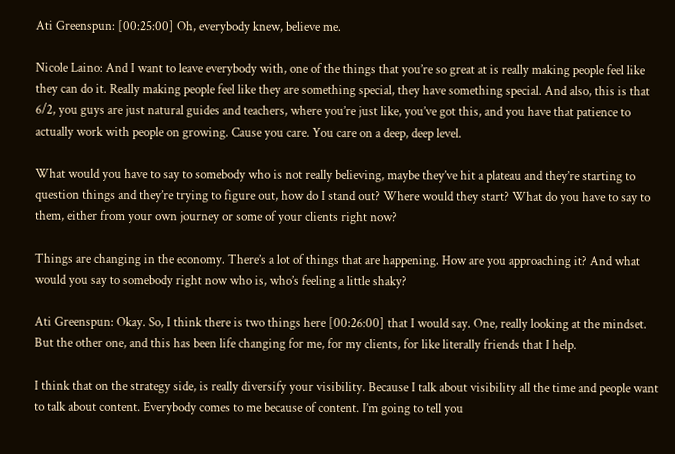Ati Greenspun: [00:25:00] Oh, everybody knew, believe me.

Nicole Laino: And I want to leave everybody with, one of the things that you’re so great at is really making people feel like they can do it. Really making people feel like they are something special, they have something special. And also, this is that 6/2, you guys are just natural guides and teachers, where you’re just like, you’ve got this, and you have that patience to actually work with people on growing. Cause you care. You care on a deep, deep level.

What would you have to say to somebody who is not really believing, maybe they’ve hit a plateau and they’re starting to question things and they’re trying to figure out, how do I stand out? Where would they start? What do you have to say to them, either from your own journey or some of your clients right now?

Things are changing in the economy. There’s a lot of things that are happening. How are you approaching it? And what would you say to somebody right now who is, who’s feeling a little shaky?

Ati Greenspun: Okay. So, I think there is two things here [00:26:00] that I would say. One, really looking at the mindset. But the other one, and this has been life changing for me, for my clients, for like literally friends that I help.

I think that on the strategy side, is really diversify your visibility. Because I talk about visibility all the time and people want to talk about content. Everybody comes to me because of content. I’m going to tell you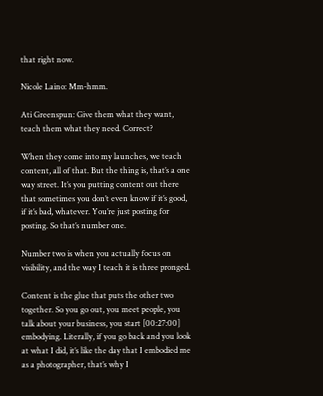that right now.

Nicole Laino: Mm-hmm.

Ati Greenspun: Give them what they want, teach them what they need. Correct?

When they come into my launches, we teach content, all of that. But the thing is, that’s a one way street. It’s you putting content out there that sometimes you don’t even know if it’s good, if it’s bad, whatever. You’re just posting for posting. So that’s number one.

Number two is when you actually focus on visibility, and the way I teach it is three pronged.

Content is the glue that puts the other two together. So you go out, you meet people, you talk about your business, you start [00:27:00] embodying. Literally, if you go back and you look at what I did, it’s like the day that I embodied me as a photographer, that’s why I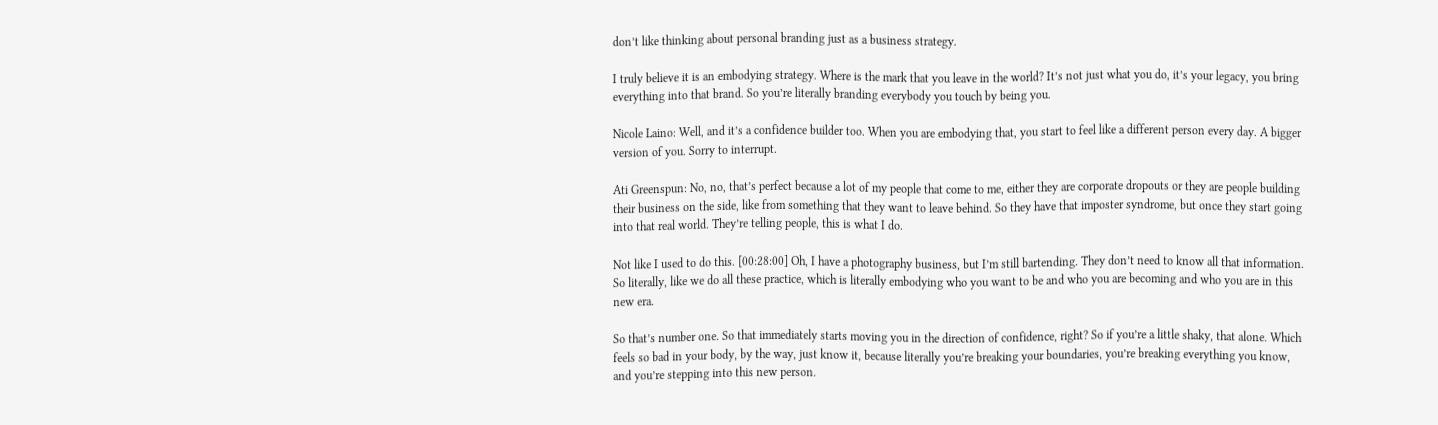don’t like thinking about personal branding just as a business strategy.

I truly believe it is an embodying strategy. Where is the mark that you leave in the world? It’s not just what you do, it’s your legacy, you bring everything into that brand. So you’re literally branding everybody you touch by being you.

Nicole Laino: Well, and it’s a confidence builder too. When you are embodying that, you start to feel like a different person every day. A bigger version of you. Sorry to interrupt.

Ati Greenspun: No, no, that’s perfect because a lot of my people that come to me, either they are corporate dropouts or they are people building their business on the side, like from something that they want to leave behind. So they have that imposter syndrome, but once they start going into that real world. They’re telling people, this is what I do.

Not like I used to do this. [00:28:00] Oh, I have a photography business, but I’m still bartending. They don’t need to know all that information. So literally, like we do all these practice, which is literally embodying who you want to be and who you are becoming and who you are in this new era.

So that’s number one. So that immediately starts moving you in the direction of confidence, right? So if you’re a little shaky, that alone. Which feels so bad in your body, by the way, just know it, because literally you’re breaking your boundaries, you’re breaking everything you know, and you’re stepping into this new person.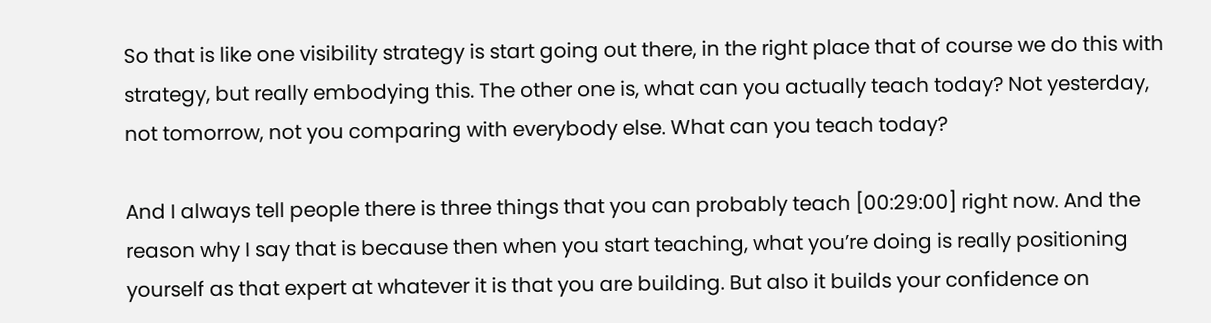So that is like one visibility strategy is start going out there, in the right place that of course we do this with strategy, but really embodying this. The other one is, what can you actually teach today? Not yesterday, not tomorrow, not you comparing with everybody else. What can you teach today?

And I always tell people there is three things that you can probably teach [00:29:00] right now. And the reason why I say that is because then when you start teaching, what you’re doing is really positioning yourself as that expert at whatever it is that you are building. But also it builds your confidence on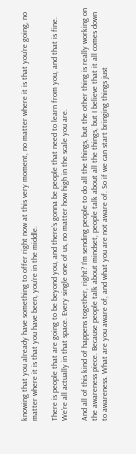knowing that you already have something to offer right now at this very moment, no matter where it is that you’re going, no matter where it is that you have been, you’re in the middle.

There is people that are going to be beyond you, and there’s gonna be people that need to learn from you, and that is fine. We’re all actually in that space. Every single one of us, no matter how high in the scale you are.

And all of this kind of happens together, right? I’m sending people to do all the things, but the other thing is really working on the awareness piece. Because people talk about mindset, people talk about all the things, but I believe that it all comes down to awareness. What are you aware of, and what you are not aware of. So if we can start bringing things just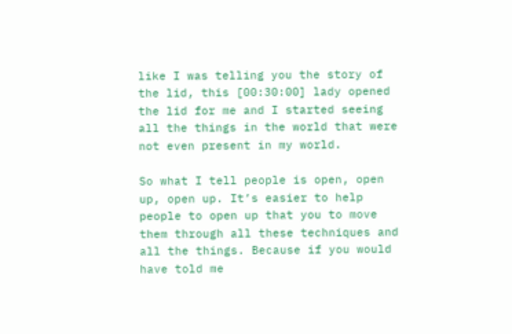like I was telling you the story of the lid, this [00:30:00] lady opened the lid for me and I started seeing all the things in the world that were not even present in my world.

So what I tell people is open, open up, open up. It’s easier to help people to open up that you to move them through all these techniques and all the things. Because if you would have told me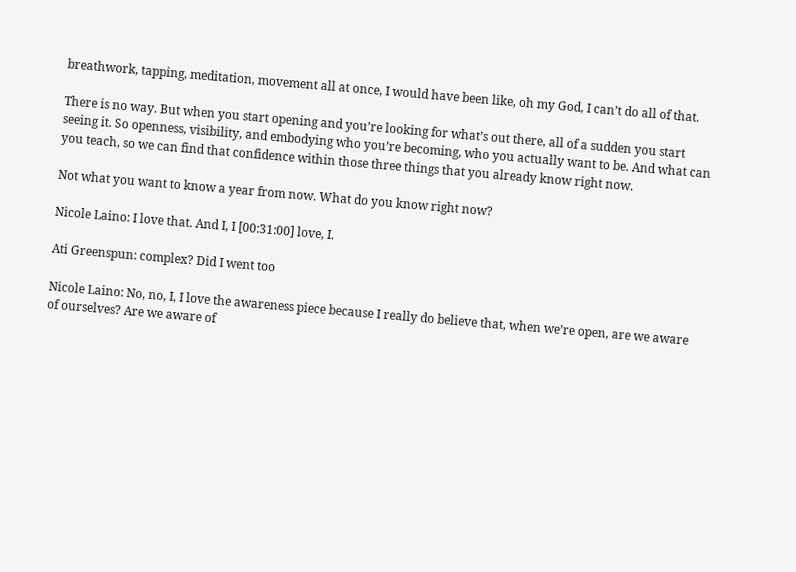breathwork, tapping, meditation, movement all at once, I would have been like, oh my God, I can’t do all of that.

There is no way. But when you start opening and you’re looking for what’s out there, all of a sudden you start seeing it. So openness, visibility, and embodying who you’re becoming, who you actually want to be. And what can you teach, so we can find that confidence within those three things that you already know right now.

Not what you want to know a year from now. What do you know right now?

Nicole Laino: I love that. And I, I [00:31:00] love, I.

Ati Greenspun: complex? Did I went too

Nicole Laino: No, no, I, I love the awareness piece because I really do believe that, when we’re open, are we aware of ourselves? Are we aware of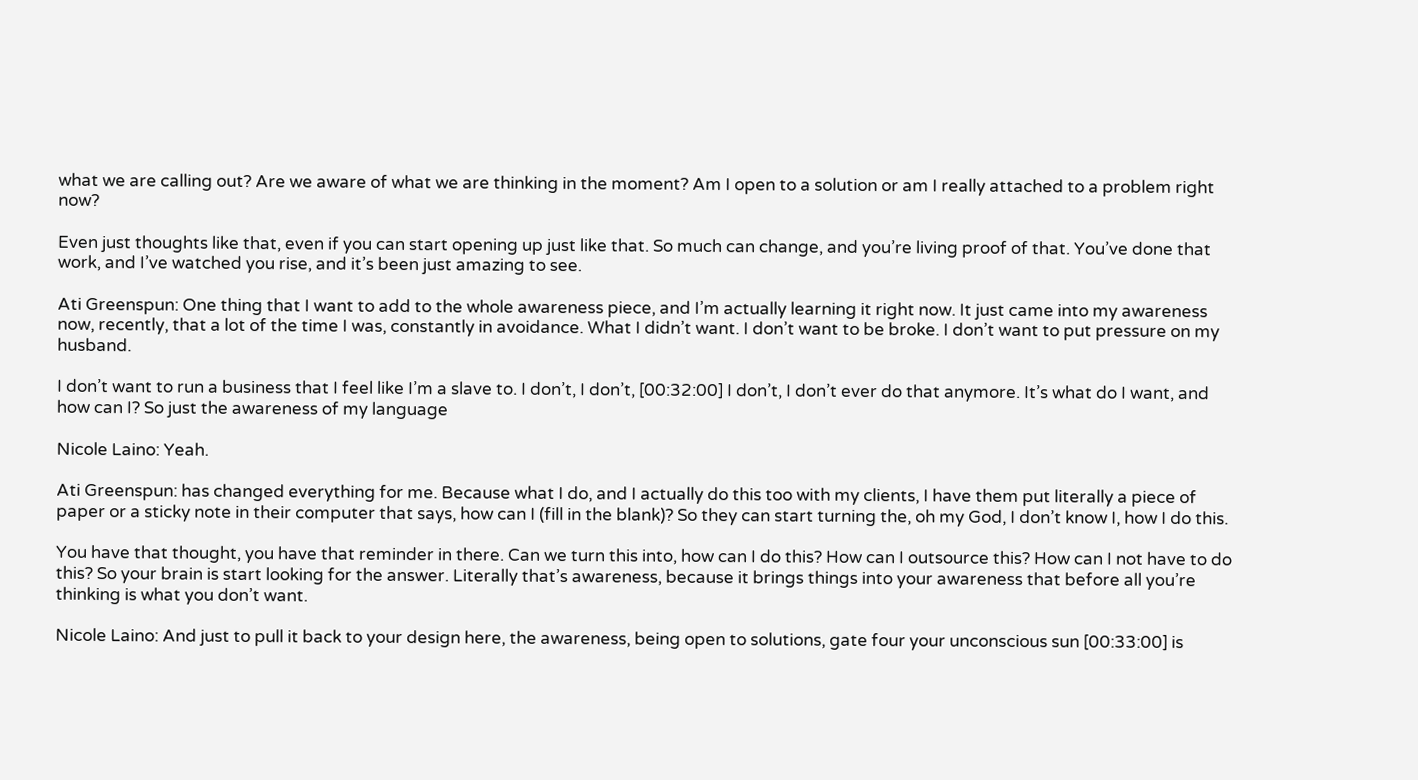what we are calling out? Are we aware of what we are thinking in the moment? Am I open to a solution or am I really attached to a problem right now?

Even just thoughts like that, even if you can start opening up just like that. So much can change, and you’re living proof of that. You’ve done that work, and I’ve watched you rise, and it’s been just amazing to see.

Ati Greenspun: One thing that I want to add to the whole awareness piece, and I’m actually learning it right now. It just came into my awareness now, recently, that a lot of the time I was, constantly in avoidance. What I didn’t want. I don’t want to be broke. I don’t want to put pressure on my husband.

I don’t want to run a business that I feel like I’m a slave to. I don’t, I don’t, [00:32:00] I don’t, I don’t ever do that anymore. It’s what do I want, and how can I? So just the awareness of my language

Nicole Laino: Yeah.

Ati Greenspun: has changed everything for me. Because what I do, and I actually do this too with my clients, I have them put literally a piece of paper or a sticky note in their computer that says, how can I (fill in the blank)? So they can start turning the, oh my God, I don’t know I, how I do this.

You have that thought, you have that reminder in there. Can we turn this into, how can I do this? How can I outsource this? How can I not have to do this? So your brain is start looking for the answer. Literally that’s awareness, because it brings things into your awareness that before all you’re thinking is what you don’t want.

Nicole Laino: And just to pull it back to your design here, the awareness, being open to solutions, gate four your unconscious sun [00:33:00] is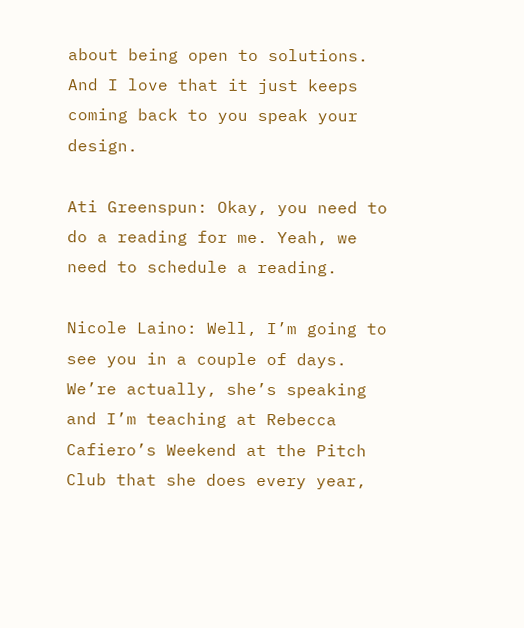about being open to solutions. And I love that it just keeps coming back to you speak your design.

Ati Greenspun: Okay, you need to do a reading for me. Yeah, we need to schedule a reading.

Nicole Laino: Well, I’m going to see you in a couple of days. We’re actually, she’s speaking and I’m teaching at Rebecca Cafiero’s Weekend at the Pitch Club that she does every year,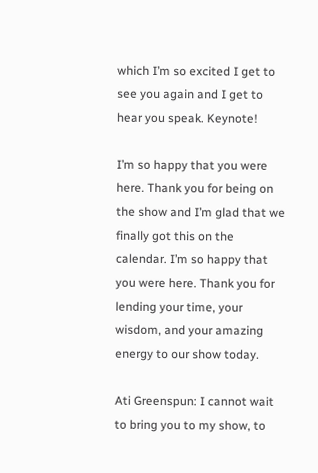which I’m so excited I get to see you again and I get to hear you speak. Keynote!

I’m so happy that you were here. Thank you for being on the show and I’m glad that we finally got this on the calendar. I’m so happy that you were here. Thank you for lending your time, your wisdom, and your amazing energy to our show today.

Ati Greenspun: I cannot wait to bring you to my show, to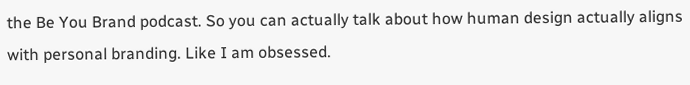the Be You Brand podcast. So you can actually talk about how human design actually aligns with personal branding. Like I am obsessed.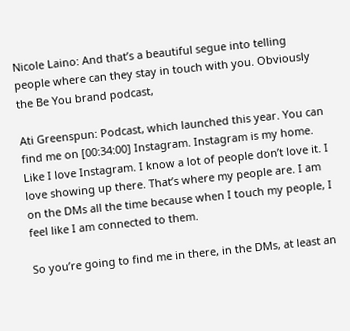Nicole Laino: And that’s a beautiful segue into telling people where can they stay in touch with you. Obviously the Be You brand podcast,

Ati Greenspun: Podcast, which launched this year. You can find me on [00:34:00] Instagram. Instagram is my home. Like I love Instagram. I know a lot of people don’t love it. I love showing up there. That’s where my people are. I am on the DMs all the time because when I touch my people, I feel like I am connected to them.

So you’re going to find me in there, in the DMs, at least an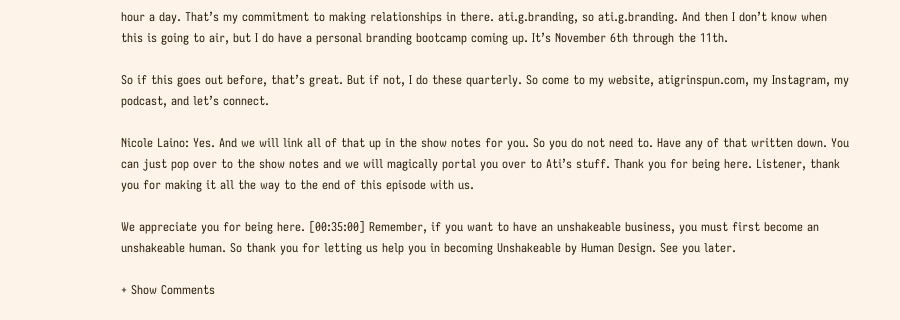hour a day. That’s my commitment to making relationships in there. ati.g.branding, so ati.g.branding. And then I don’t know when this is going to air, but I do have a personal branding bootcamp coming up. It’s November 6th through the 11th.

So if this goes out before, that’s great. But if not, I do these quarterly. So come to my website, atigrinspun.com, my Instagram, my podcast, and let’s connect.

Nicole Laino: Yes. And we will link all of that up in the show notes for you. So you do not need to. Have any of that written down. You can just pop over to the show notes and we will magically portal you over to Ati’s stuff. Thank you for being here. Listener, thank you for making it all the way to the end of this episode with us.

We appreciate you for being here. [00:35:00] Remember, if you want to have an unshakeable business, you must first become an unshakeable human. So thank you for letting us help you in becoming Unshakeable by Human Design. See you later.

+ Show Comments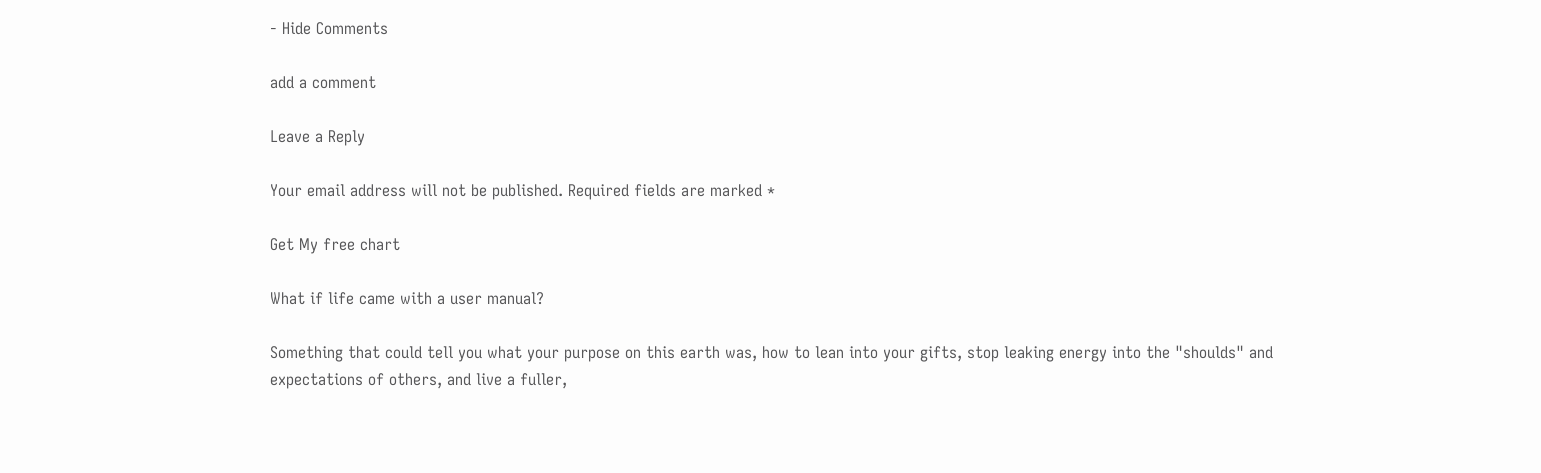- Hide Comments

add a comment

Leave a Reply

Your email address will not be published. Required fields are marked *

Get My free chart

What if life came with a user manual?

Something that could tell you what your purpose on this earth was, how to lean into your gifts, stop leaking energy into the "shoulds" and expectations of others, and live a fuller,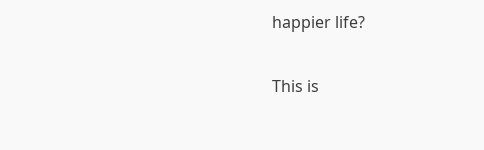happier life?

This is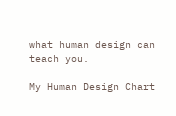what human design can teach you.

My Human Design Chart